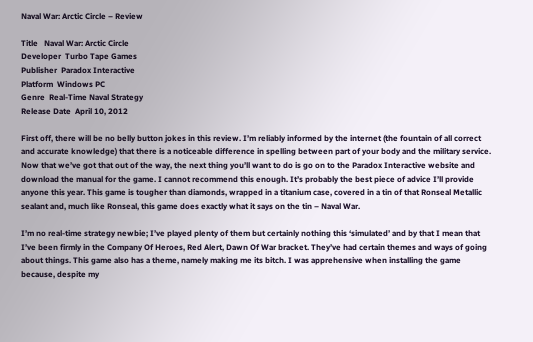Naval War: Arctic Circle – Review

Title   Naval War: Arctic Circle
Developer  Turbo Tape Games
Publisher  Paradox Interactive
Platform  Windows PC
Genre  Real-Time Naval Strategy
Release Date  April 10, 2012

First off, there will be no belly button jokes in this review. I’m reliably informed by the internet (the fountain of all correct and accurate knowledge) that there is a noticeable difference in spelling between part of your body and the military service. Now that we’ve got that out of the way, the next thing you’ll want to do is go on to the Paradox Interactive website and download the manual for the game. I cannot recommend this enough. It’s probably the best piece of advice I’ll provide anyone this year. This game is tougher than diamonds, wrapped in a titanium case, covered in a tin of that Ronseal Metallic sealant and, much like Ronseal, this game does exactly what it says on the tin – Naval War.

I’m no real-time strategy newbie; I’ve played plenty of them but certainly nothing this ‘simulated’ and by that I mean that I’ve been firmly in the Company Of Heroes, Red Alert, Dawn Of War bracket. They’ve had certain themes and ways of going about things. This game also has a theme, namely making me its bitch. I was apprehensive when installing the game because, despite my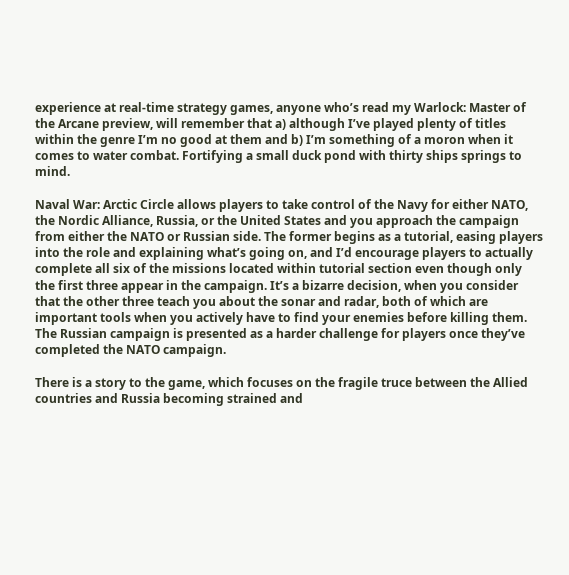experience at real-time strategy games, anyone who’s read my Warlock: Master of the Arcane preview, will remember that a) although I’ve played plenty of titles within the genre I’m no good at them and b) I’m something of a moron when it comes to water combat. Fortifying a small duck pond with thirty ships springs to mind.

Naval War: Arctic Circle allows players to take control of the Navy for either NATO, the Nordic Alliance, Russia, or the United States and you approach the campaign from either the NATO or Russian side. The former begins as a tutorial, easing players into the role and explaining what’s going on, and I’d encourage players to actually complete all six of the missions located within tutorial section even though only the first three appear in the campaign. It’s a bizarre decision, when you consider that the other three teach you about the sonar and radar, both of which are important tools when you actively have to find your enemies before killing them. The Russian campaign is presented as a harder challenge for players once they’ve completed the NATO campaign.

There is a story to the game, which focuses on the fragile truce between the Allied countries and Russia becoming strained and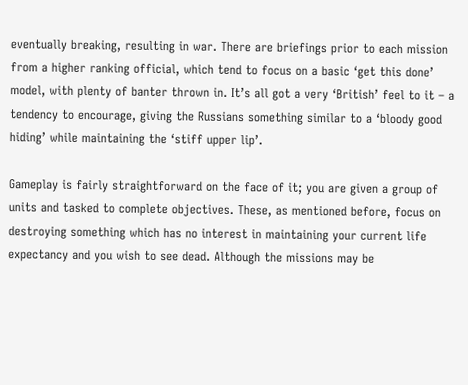eventually breaking, resulting in war. There are briefings prior to each mission from a higher ranking official, which tend to focus on a basic ‘get this done’ model, with plenty of banter thrown in. It’s all got a very ‘British’ feel to it – a tendency to encourage, giving the Russians something similar to a ‘bloody good hiding’ while maintaining the ‘stiff upper lip’.

Gameplay is fairly straightforward on the face of it; you are given a group of units and tasked to complete objectives. These, as mentioned before, focus on destroying something which has no interest in maintaining your current life expectancy and you wish to see dead. Although the missions may be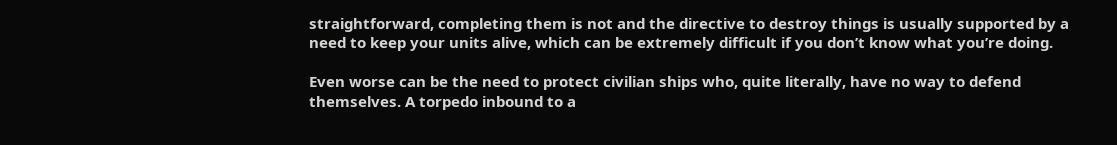straightforward, completing them is not and the directive to destroy things is usually supported by a need to keep your units alive, which can be extremely difficult if you don’t know what you’re doing.

Even worse can be the need to protect civilian ships who, quite literally, have no way to defend themselves. A torpedo inbound to a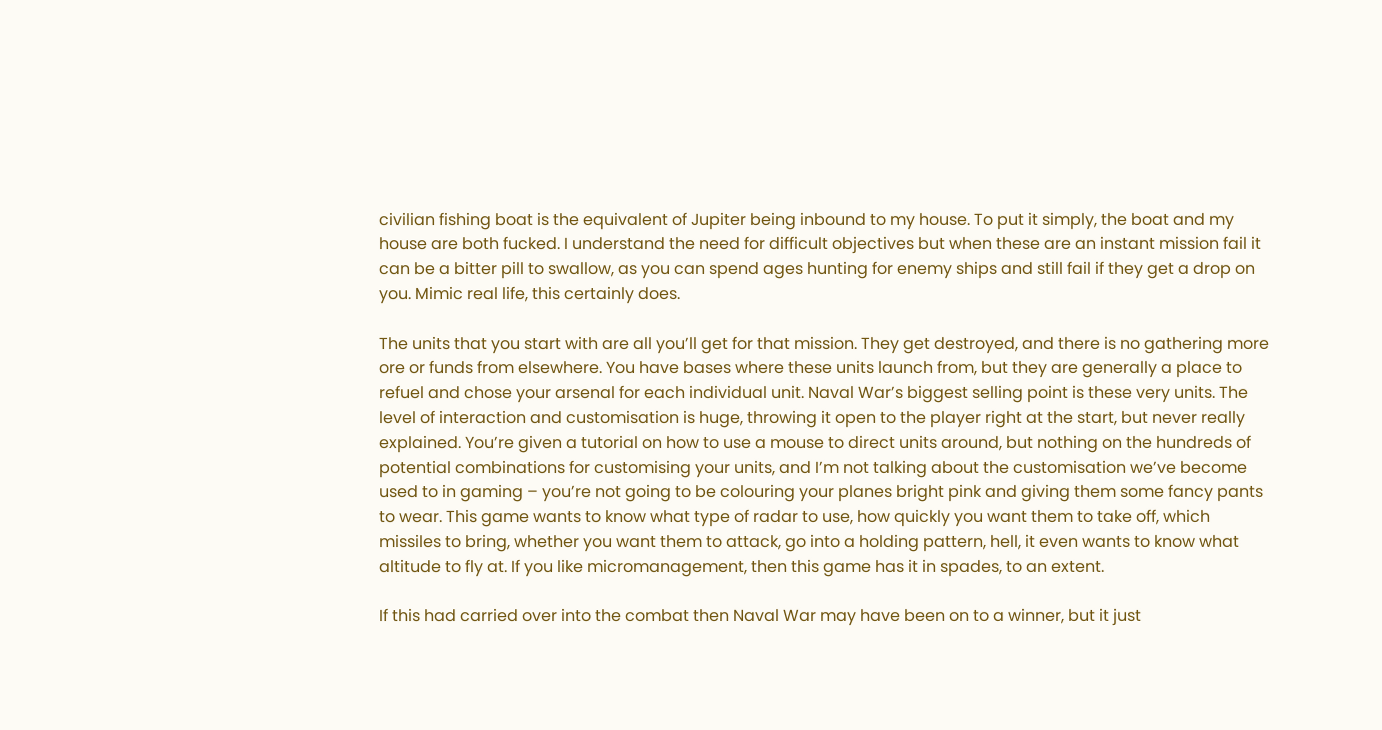civilian fishing boat is the equivalent of Jupiter being inbound to my house. To put it simply, the boat and my house are both fucked. I understand the need for difficult objectives but when these are an instant mission fail it can be a bitter pill to swallow, as you can spend ages hunting for enemy ships and still fail if they get a drop on you. Mimic real life, this certainly does.

The units that you start with are all you’ll get for that mission. They get destroyed, and there is no gathering more ore or funds from elsewhere. You have bases where these units launch from, but they are generally a place to refuel and chose your arsenal for each individual unit. Naval War’s biggest selling point is these very units. The level of interaction and customisation is huge, throwing it open to the player right at the start, but never really explained. You’re given a tutorial on how to use a mouse to direct units around, but nothing on the hundreds of potential combinations for customising your units, and I’m not talking about the customisation we’ve become used to in gaming – you’re not going to be colouring your planes bright pink and giving them some fancy pants to wear. This game wants to know what type of radar to use, how quickly you want them to take off, which missiles to bring, whether you want them to attack, go into a holding pattern, hell, it even wants to know what altitude to fly at. If you like micromanagement, then this game has it in spades, to an extent.

If this had carried over into the combat then Naval War may have been on to a winner, but it just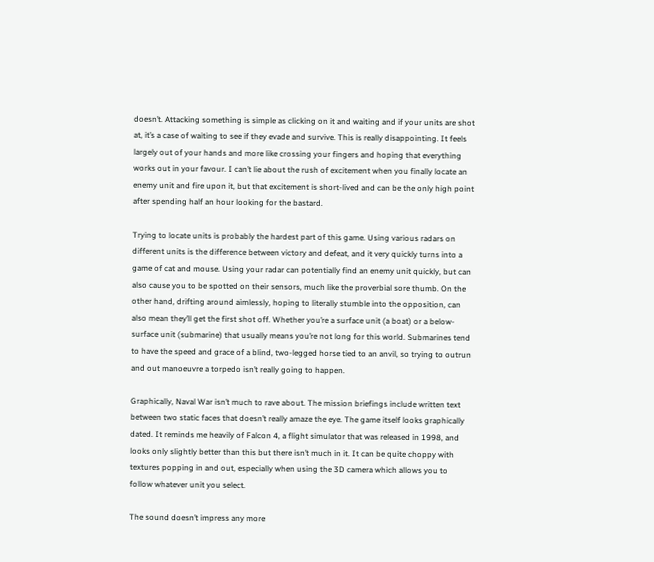doesn’t. Attacking something is simple as clicking on it and waiting and if your units are shot at, it’s a case of waiting to see if they evade and survive. This is really disappointing. It feels largely out of your hands and more like crossing your fingers and hoping that everything works out in your favour. I can’t lie about the rush of excitement when you finally locate an enemy unit and fire upon it, but that excitement is short-lived and can be the only high point after spending half an hour looking for the bastard.

Trying to locate units is probably the hardest part of this game. Using various radars on different units is the difference between victory and defeat, and it very quickly turns into a game of cat and mouse. Using your radar can potentially find an enemy unit quickly, but can also cause you to be spotted on their sensors, much like the proverbial sore thumb. On the other hand, drifting around aimlessly, hoping to literally stumble into the opposition, can also mean they’ll get the first shot off. Whether you’re a surface unit (a boat) or a below-surface unit (submarine) that usually means you’re not long for this world. Submarines tend to have the speed and grace of a blind, two-legged horse tied to an anvil, so trying to outrun and out manoeuvre a torpedo isn’t really going to happen.

Graphically, Naval War isn’t much to rave about. The mission briefings include written text between two static faces that doesn’t really amaze the eye. The game itself looks graphically dated. It reminds me heavily of Falcon 4, a flight simulator that was released in 1998, and looks only slightly better than this but there isn’t much in it. It can be quite choppy with textures popping in and out, especially when using the 3D camera which allows you to follow whatever unit you select.

The sound doesn’t impress any more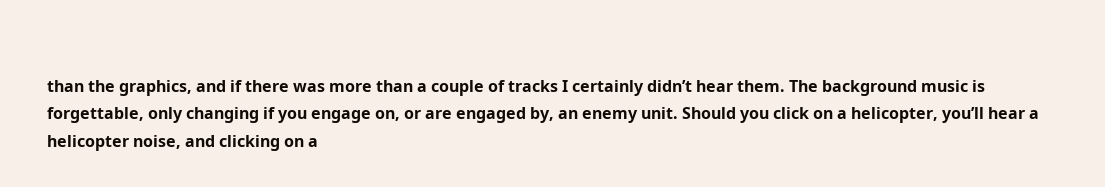than the graphics, and if there was more than a couple of tracks I certainly didn’t hear them. The background music is forgettable, only changing if you engage on, or are engaged by, an enemy unit. Should you click on a helicopter, you’ll hear a helicopter noise, and clicking on a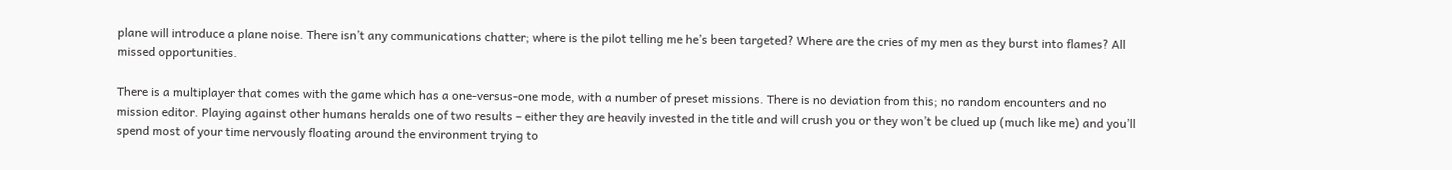plane will introduce a plane noise. There isn’t any communications chatter; where is the pilot telling me he’s been targeted? Where are the cries of my men as they burst into flames? All missed opportunities.

There is a multiplayer that comes with the game which has a one-versus-one mode, with a number of preset missions. There is no deviation from this; no random encounters and no mission editor. Playing against other humans heralds one of two results – either they are heavily invested in the title and will crush you or they won’t be clued up (much like me) and you’ll spend most of your time nervously floating around the environment trying to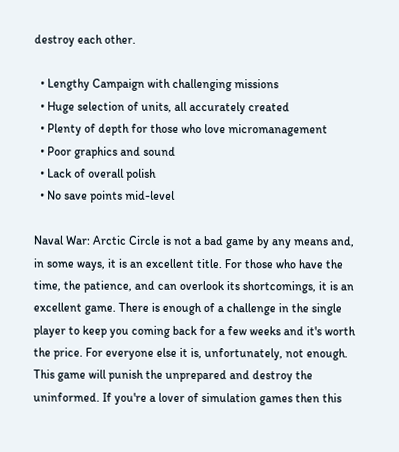destroy each other.

  • Lengthy Campaign with challenging missions
  • Huge selection of units, all accurately created
  • Plenty of depth for those who love micromanagement
  • Poor graphics and sound
  • Lack of overall polish
  • No save points mid-level

Naval War: Arctic Circle is not a bad game by any means and, in some ways, it is an excellent title. For those who have the time, the patience, and can overlook its shortcomings, it is an excellent game. There is enough of a challenge in the single player to keep you coming back for a few weeks and it's worth the price. For everyone else it is, unfortunately, not enough. This game will punish the unprepared and destroy the uninformed. If you're a lover of simulation games then this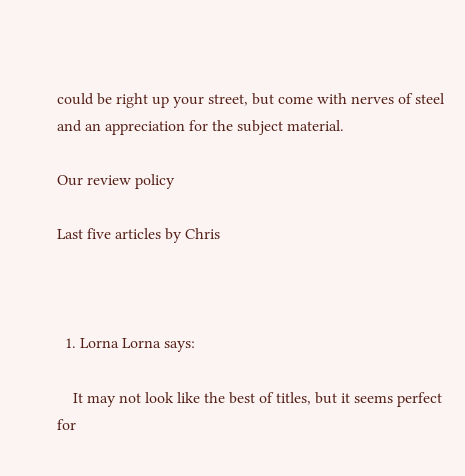could be right up your street, but come with nerves of steel and an appreciation for the subject material.

Our review policy

Last five articles by Chris



  1. Lorna Lorna says:

    It may not look like the best of titles, but it seems perfect for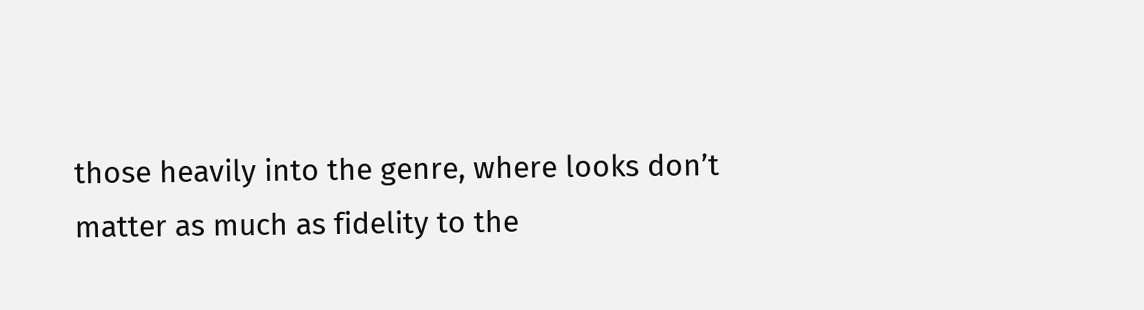those heavily into the genre, where looks don’t matter as much as fidelity to the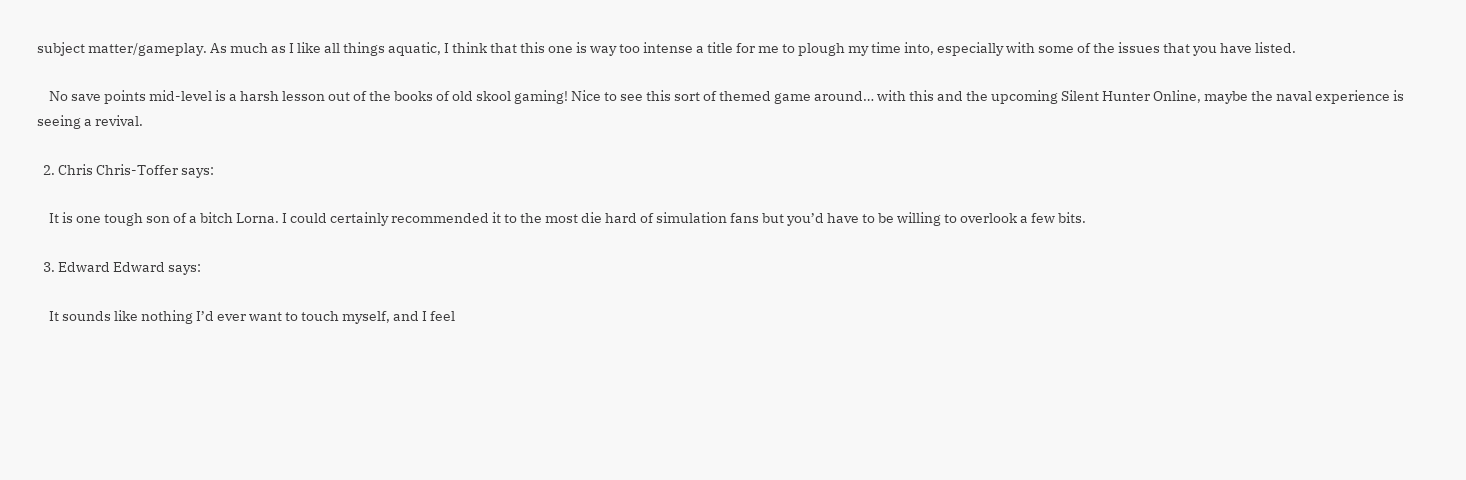subject matter/gameplay. As much as I like all things aquatic, I think that this one is way too intense a title for me to plough my time into, especially with some of the issues that you have listed.

    No save points mid-level is a harsh lesson out of the books of old skool gaming! Nice to see this sort of themed game around… with this and the upcoming Silent Hunter Online, maybe the naval experience is seeing a revival.

  2. Chris Chris-Toffer says:

    It is one tough son of a bitch Lorna. I could certainly recommended it to the most die hard of simulation fans but you’d have to be willing to overlook a few bits.

  3. Edward Edward says:

    It sounds like nothing I’d ever want to touch myself, and I feel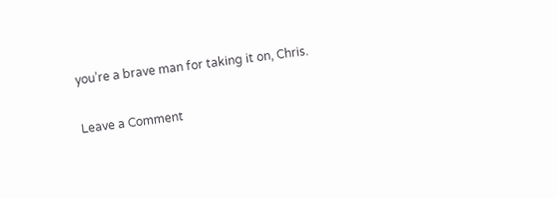you’re a brave man for taking it on, Chris.

Leave a Comment